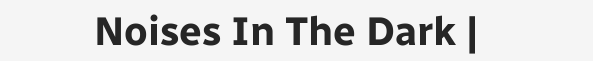Noises In The Dark |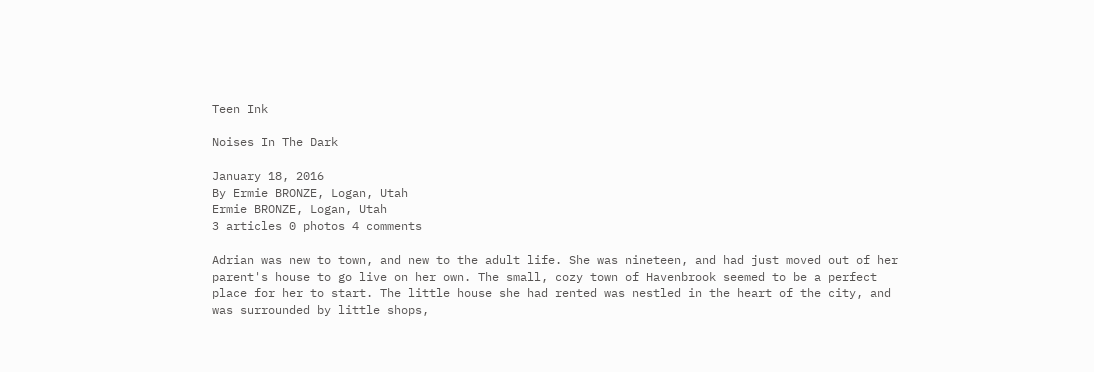Teen Ink

Noises In The Dark

January 18, 2016
By Ermie BRONZE, Logan, Utah
Ermie BRONZE, Logan, Utah
3 articles 0 photos 4 comments

Adrian was new to town, and new to the adult life. She was nineteen, and had just moved out of her parent's house to go live on her own. The small, cozy town of Havenbrook seemed to be a perfect place for her to start. The little house she had rented was nestled in the heart of the city, and was surrounded by little shops,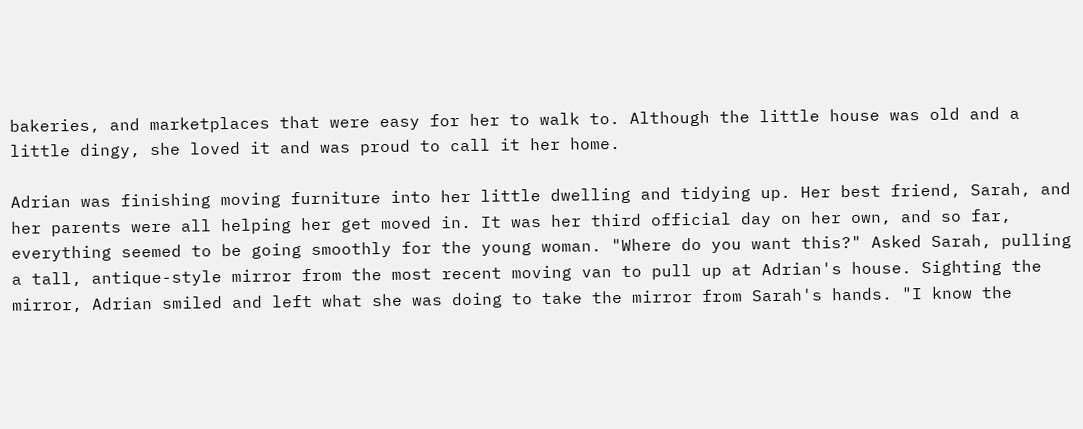bakeries, and marketplaces that were easy for her to walk to. Although the little house was old and a little dingy, she loved it and was proud to call it her home.

Adrian was finishing moving furniture into her little dwelling and tidying up. Her best friend, Sarah, and her parents were all helping her get moved in. It was her third official day on her own, and so far, everything seemed to be going smoothly for the young woman. "Where do you want this?" Asked Sarah, pulling a tall, antique-style mirror from the most recent moving van to pull up at Adrian's house. Sighting the mirror, Adrian smiled and left what she was doing to take the mirror from Sarah's hands. "I know the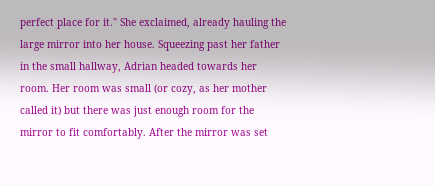perfect place for it." She exclaimed, already hauling the large mirror into her house. Squeezing past her father in the small hallway, Adrian headed towards her room. Her room was small (or cozy, as her mother called it) but there was just enough room for the mirror to fit comfortably. After the mirror was set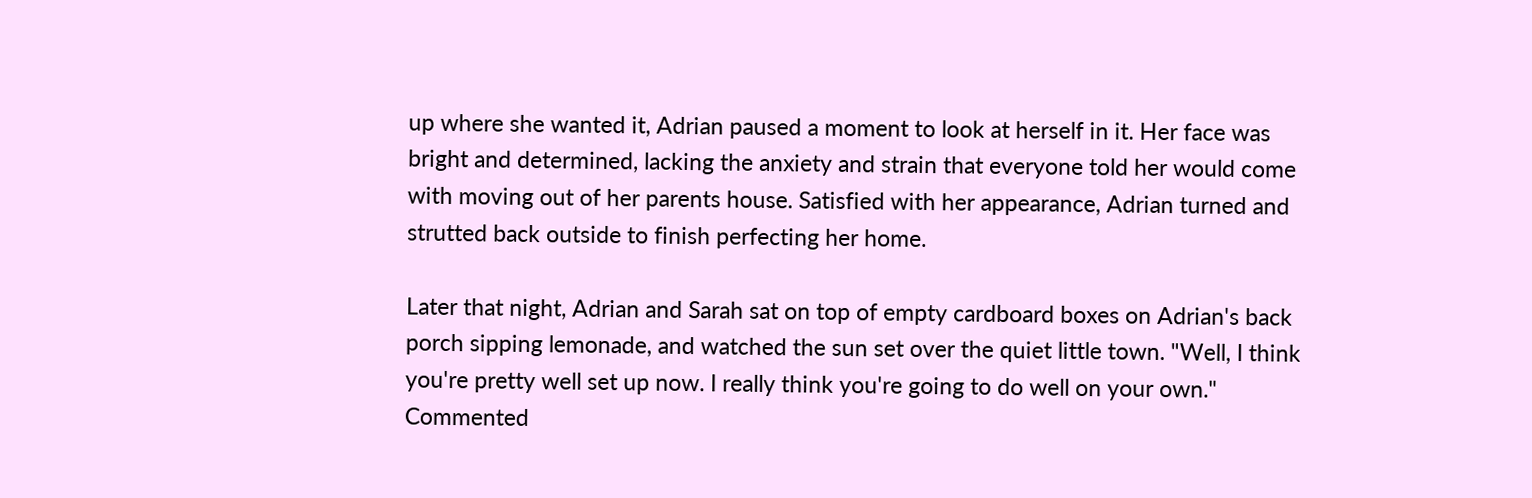up where she wanted it, Adrian paused a moment to look at herself in it. Her face was bright and determined, lacking the anxiety and strain that everyone told her would come with moving out of her parents house. Satisfied with her appearance, Adrian turned and strutted back outside to finish perfecting her home.

Later that night, Adrian and Sarah sat on top of empty cardboard boxes on Adrian's back porch sipping lemonade, and watched the sun set over the quiet little town. "Well, I think you're pretty well set up now. I really think you're going to do well on your own." Commented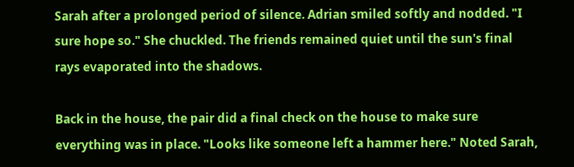Sarah after a prolonged period of silence. Adrian smiled softly and nodded. "I sure hope so." She chuckled. The friends remained quiet until the sun's final rays evaporated into the shadows.

Back in the house, the pair did a final check on the house to make sure everything was in place. "Looks like someone left a hammer here." Noted Sarah,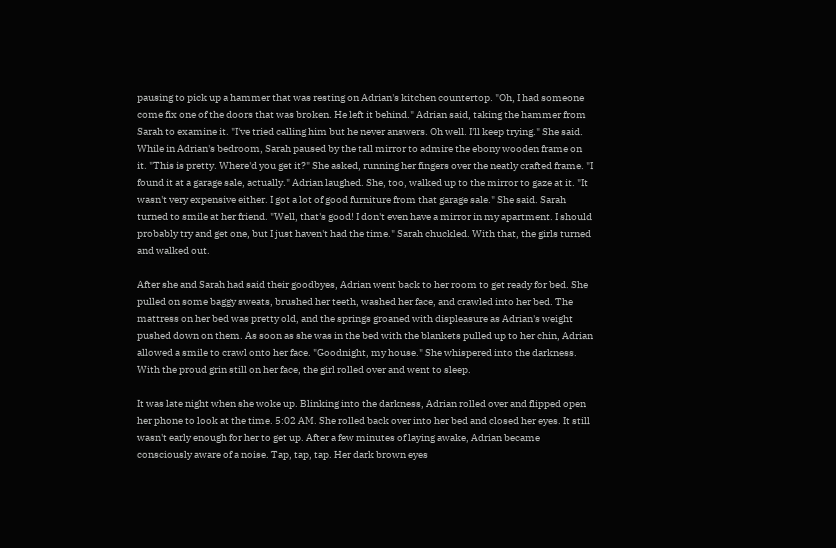pausing to pick up a hammer that was resting on Adrian's kitchen countertop. "Oh, I had someone come fix one of the doors that was broken. He left it behind." Adrian said, taking the hammer from Sarah to examine it. "I've tried calling him but he never answers. Oh well. I'll keep trying." She said. While in Adrian's bedroom, Sarah paused by the tall mirror to admire the ebony wooden frame on it. "This is pretty. Where'd you get it?" She asked, running her fingers over the neatly crafted frame. "I found it at a garage sale, actually." Adrian laughed. She, too, walked up to the mirror to gaze at it. "It wasn't very expensive either. I got a lot of good furniture from that garage sale." She said. Sarah turned to smile at her friend. "Well, that's good! I don't even have a mirror in my apartment. I should probably try and get one, but I just haven't had the time." Sarah chuckled. With that, the girls turned and walked out.

After she and Sarah had said their goodbyes, Adrian went back to her room to get ready for bed. She pulled on some baggy sweats, brushed her teeth, washed her face, and crawled into her bed. The mattress on her bed was pretty old, and the springs groaned with displeasure as Adrian's weight pushed down on them. As soon as she was in the bed with the blankets pulled up to her chin, Adrian allowed a smile to crawl onto her face. "Goodnight, my house." She whispered into the darkness. With the proud grin still on her face, the girl rolled over and went to sleep.

It was late night when she woke up. Blinking into the darkness, Adrian rolled over and flipped open her phone to look at the time. 5:02 AM. She rolled back over into her bed and closed her eyes. It still wasn't early enough for her to get up. After a few minutes of laying awake, Adrian became consciously aware of a noise. Tap, tap, tap. Her dark brown eyes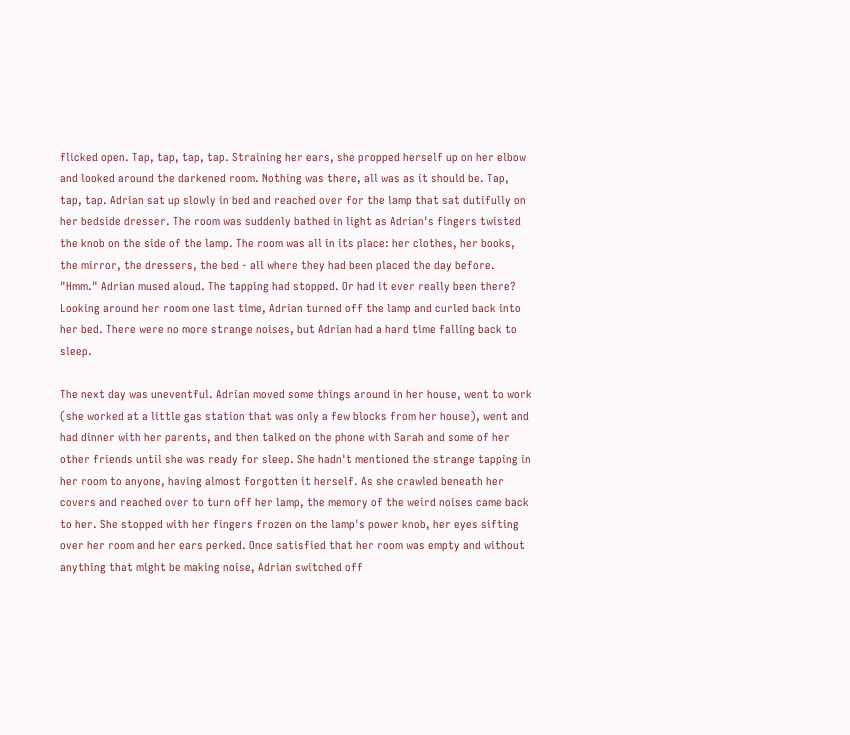flicked open. Tap, tap, tap, tap. Straining her ears, she propped herself up on her elbow and looked around the darkened room. Nothing was there, all was as it should be. Tap, tap, tap. Adrian sat up slowly in bed and reached over for the lamp that sat dutifully on her bedside dresser. The room was suddenly bathed in light as Adrian's fingers twisted the knob on the side of the lamp. The room was all in its place: her clothes, her books, the mirror, the dressers, the bed - all where they had been placed the day before. "Hmm." Adrian mused aloud. The tapping had stopped. Or had it ever really been there? Looking around her room one last time, Adrian turned off the lamp and curled back into her bed. There were no more strange noises, but Adrian had a hard time falling back to sleep.

The next day was uneventful. Adrian moved some things around in her house, went to work (she worked at a little gas station that was only a few blocks from her house), went and had dinner with her parents, and then talked on the phone with Sarah and some of her other friends until she was ready for sleep. She hadn't mentioned the strange tapping in her room to anyone, having almost forgotten it herself. As she crawled beneath her covers and reached over to turn off her lamp, the memory of the weird noises came back to her. She stopped with her fingers frozen on the lamp's power knob, her eyes sifting over her room and her ears perked. Once satisfied that her room was empty and without anything that might be making noise, Adrian switched off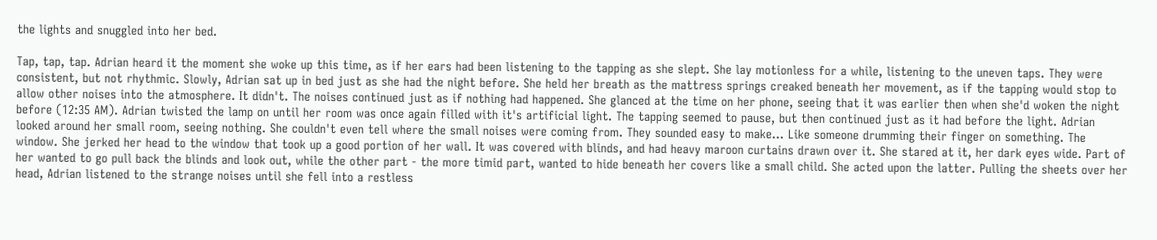the lights and snuggled into her bed.

Tap, tap, tap. Adrian heard it the moment she woke up this time, as if her ears had been listening to the tapping as she slept. She lay motionless for a while, listening to the uneven taps. They were consistent, but not rhythmic. Slowly, Adrian sat up in bed just as she had the night before. She held her breath as the mattress springs creaked beneath her movement, as if the tapping would stop to allow other noises into the atmosphere. It didn't. The noises continued just as if nothing had happened. She glanced at the time on her phone, seeing that it was earlier then when she'd woken the night before (12:35 AM). Adrian twisted the lamp on until her room was once again filled with it's artificial light. The tapping seemed to pause, but then continued just as it had before the light. Adrian looked around her small room, seeing nothing. She couldn't even tell where the small noises were coming from. They sounded easy to make... Like someone drumming their finger on something. The window. She jerked her head to the window that took up a good portion of her wall. It was covered with blinds, and had heavy maroon curtains drawn over it. She stared at it, her dark eyes wide. Part of her wanted to go pull back the blinds and look out, while the other part - the more timid part, wanted to hide beneath her covers like a small child. She acted upon the latter. Pulling the sheets over her head, Adrian listened to the strange noises until she fell into a restless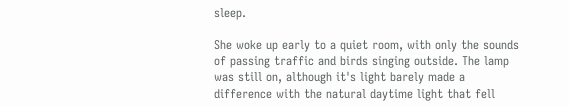sleep.

She woke up early to a quiet room, with only the sounds of passing traffic and birds singing outside. The lamp was still on, although it's light barely made a difference with the natural daytime light that fell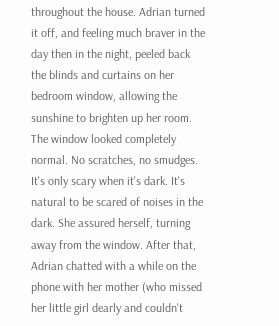throughout the house. Adrian turned it off, and feeling much braver in the day then in the night, peeled back the blinds and curtains on her bedroom window, allowing the sunshine to brighten up her room. The window looked completely normal. No scratches, no smudges. It's only scary when it's dark. It's natural to be scared of noises in the dark. She assured herself, turning away from the window. After that, Adrian chatted with a while on the phone with her mother (who missed her little girl dearly and couldn't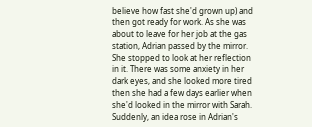believe how fast she'd grown up) and then got ready for work. As she was about to leave for her job at the gas station, Adrian passed by the mirror. She stopped to look at her reflection in it. There was some anxiety in her dark eyes, and she looked more tired then she had a few days earlier when she'd looked in the mirror with Sarah. Suddenly, an idea rose in Adrian's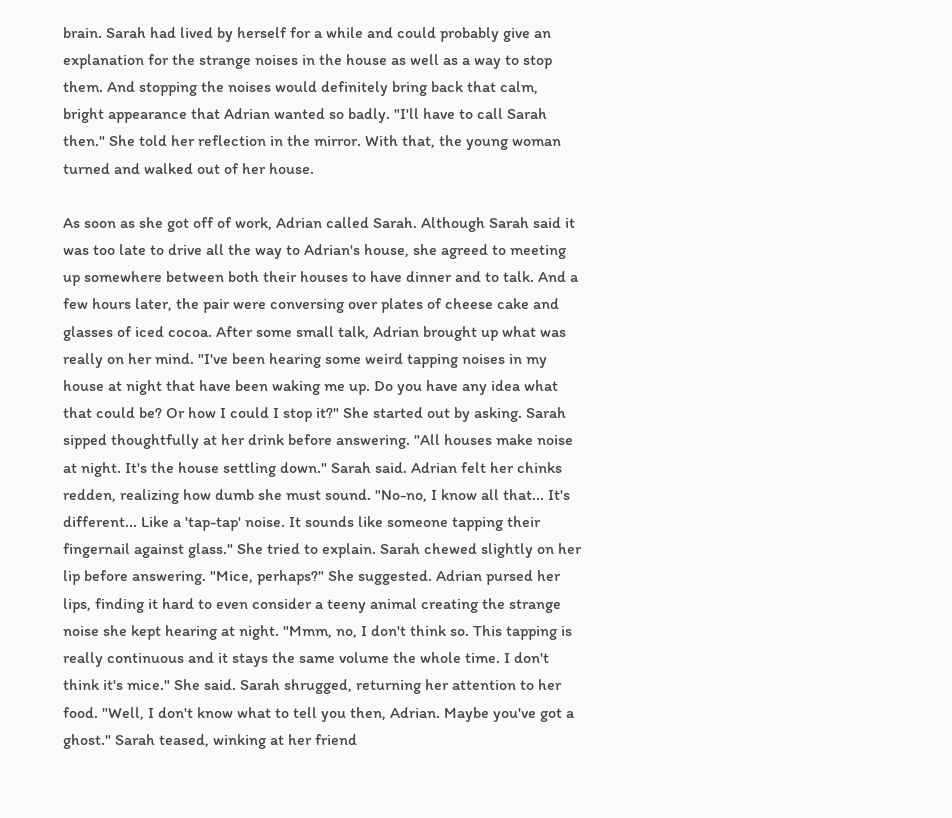brain. Sarah had lived by herself for a while and could probably give an explanation for the strange noises in the house as well as a way to stop them. And stopping the noises would definitely bring back that calm, bright appearance that Adrian wanted so badly. "I'll have to call Sarah then." She told her reflection in the mirror. With that, the young woman turned and walked out of her house.

As soon as she got off of work, Adrian called Sarah. Although Sarah said it was too late to drive all the way to Adrian's house, she agreed to meeting up somewhere between both their houses to have dinner and to talk. And a few hours later, the pair were conversing over plates of cheese cake and glasses of iced cocoa. After some small talk, Adrian brought up what was really on her mind. "I've been hearing some weird tapping noises in my house at night that have been waking me up. Do you have any idea what that could be? Or how I could I stop it?" She started out by asking. Sarah sipped thoughtfully at her drink before answering. "All houses make noise at night. It's the house settling down." Sarah said. Adrian felt her chinks redden, realizing how dumb she must sound. "No-no, I know all that... It's different... Like a 'tap-tap' noise. It sounds like someone tapping their fingernail against glass." She tried to explain. Sarah chewed slightly on her lip before answering. "Mice, perhaps?" She suggested. Adrian pursed her lips, finding it hard to even consider a teeny animal creating the strange noise she kept hearing at night. "Mmm, no, I don't think so. This tapping is really continuous and it stays the same volume the whole time. I don't think it's mice." She said. Sarah shrugged, returning her attention to her food. "Well, I don't know what to tell you then, Adrian. Maybe you've got a ghost." Sarah teased, winking at her friend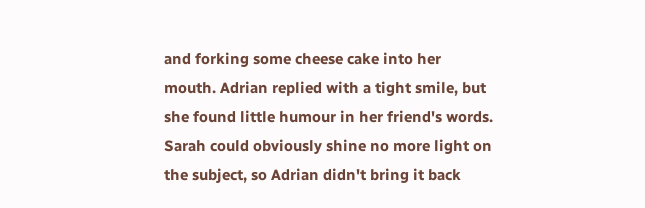and forking some cheese cake into her mouth. Adrian replied with a tight smile, but she found little humour in her friend's words. Sarah could obviously shine no more light on the subject, so Adrian didn't bring it back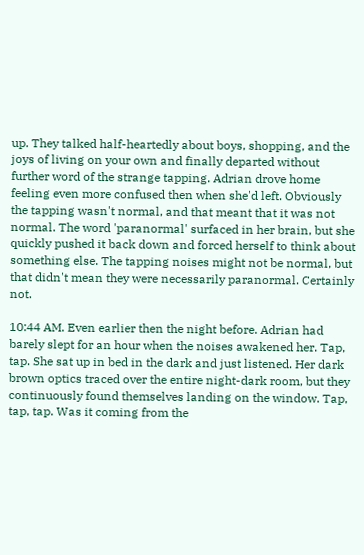up. They talked half-heartedly about boys, shopping, and the joys of living on your own and finally departed without further word of the strange tapping. Adrian drove home feeling even more confused then when she'd left. Obviously the tapping wasn't normal, and that meant that it was not normal. The word 'paranormal' surfaced in her brain, but she quickly pushed it back down and forced herself to think about something else. The tapping noises might not be normal, but that didn't mean they were necessarily paranormal. Certainly not.

10:44 AM. Even earlier then the night before. Adrian had barely slept for an hour when the noises awakened her. Tap, tap. She sat up in bed in the dark and just listened. Her dark brown optics traced over the entire night-dark room, but they continuously found themselves landing on the window. Tap, tap, tap. Was it coming from the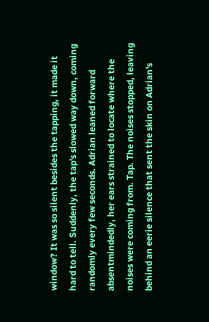window? It was so silent besides the tapping, it made it hard to tell. Suddenly, the tap's slowed way down, coming randomly every few seconds. Adrian leaned forward absentmindedly, her ears strained to locate where the noises were coming from. Tap. The noises stopped, leaving behind an eerie silence that sent the skin on Adrian's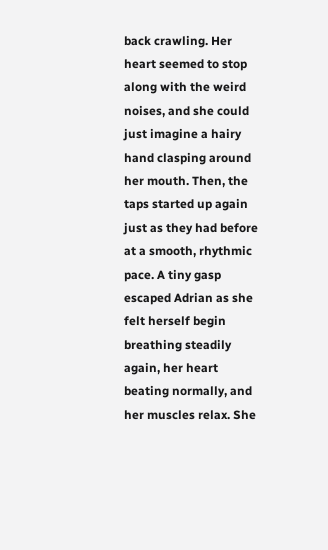back crawling. Her heart seemed to stop along with the weird noises, and she could just imagine a hairy hand clasping around her mouth. Then, the taps started up again just as they had before at a smooth, rhythmic pace. A tiny gasp escaped Adrian as she felt herself begin breathing steadily again, her heart beating normally, and her muscles relax. She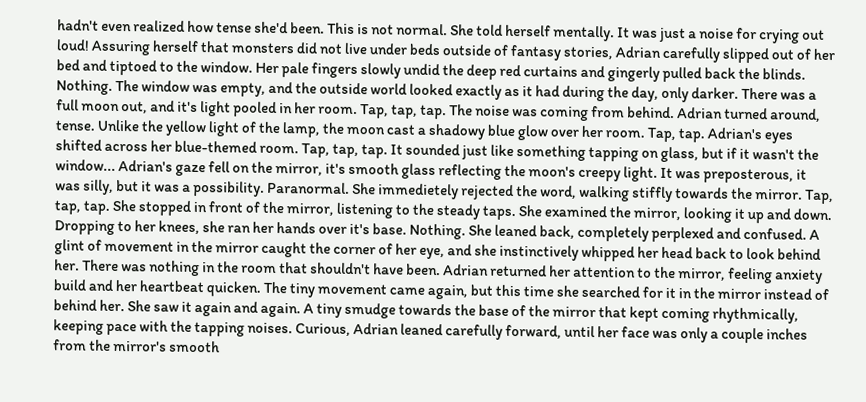hadn't even realized how tense she'd been. This is not normal. She told herself mentally. It was just a noise for crying out loud! Assuring herself that monsters did not live under beds outside of fantasy stories, Adrian carefully slipped out of her bed and tiptoed to the window. Her pale fingers slowly undid the deep red curtains and gingerly pulled back the blinds. Nothing. The window was empty, and the outside world looked exactly as it had during the day, only darker. There was a full moon out, and it's light pooled in her room. Tap, tap, tap. The noise was coming from behind. Adrian turned around, tense. Unlike the yellow light of the lamp, the moon cast a shadowy blue glow over her room. Tap, tap. Adrian's eyes shifted across her blue-themed room. Tap, tap, tap. It sounded just like something tapping on glass, but if it wasn't the window... Adrian's gaze fell on the mirror, it's smooth glass reflecting the moon's creepy light. It was preposterous, it was silly, but it was a possibility. Paranormal. She immedietely rejected the word, walking stiffly towards the mirror. Tap, tap, tap. She stopped in front of the mirror, listening to the steady taps. She examined the mirror, looking it up and down. Dropping to her knees, she ran her hands over it's base. Nothing. She leaned back, completely perplexed and confused. A glint of movement in the mirror caught the corner of her eye, and she instinctively whipped her head back to look behind her. There was nothing in the room that shouldn't have been. Adrian returned her attention to the mirror, feeling anxiety build and her heartbeat quicken. The tiny movement came again, but this time she searched for it in the mirror instead of behind her. She saw it again and again. A tiny smudge towards the base of the mirror that kept coming rhythmically, keeping pace with the tapping noises. Curious, Adrian leaned carefully forward, until her face was only a couple inches from the mirror's smooth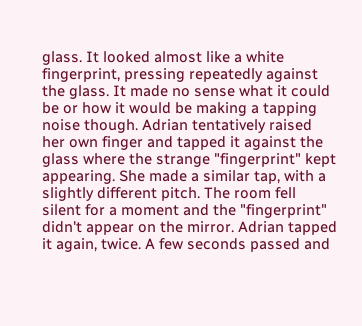glass. It looked almost like a white fingerprint, pressing repeatedly against the glass. It made no sense what it could be or how it would be making a tapping noise though. Adrian tentatively raised her own finger and tapped it against the glass where the strange "fingerprint" kept appearing. She made a similar tap, with a slightly different pitch. The room fell silent for a moment and the "fingerprint" didn't appear on the mirror. Adrian tapped it again, twice. A few seconds passed and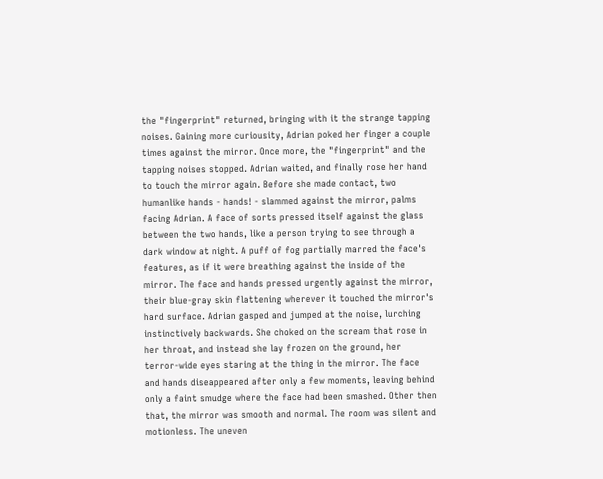the "fingerprint" returned, bringing with it the strange tapping noises. Gaining more curiousity, Adrian poked her finger a couple times against the mirror. Once more, the "fingerprint" and the tapping noises stopped. Adrian waited, and finally rose her hand to touch the mirror again. Before she made contact, two humanlike hands - hands! - slammed against the mirror, palms facing Adrian. A face of sorts pressed itself against the glass between the two hands, like a person trying to see through a dark window at night. A puff of fog partially marred the face's features, as if it were breathing against the inside of the mirror. The face and hands pressed urgently against the mirror, their blue-gray skin flattening wherever it touched the mirror's hard surface. Adrian gasped and jumped at the noise, lurching instinctively backwards. She choked on the scream that rose in her throat, and instead she lay frozen on the ground, her terror-wide eyes staring at the thing in the mirror. The face and hands diseappeared after only a few moments, leaving behind only a faint smudge where the face had been smashed. Other then that, the mirror was smooth and normal. The room was silent and motionless. The uneven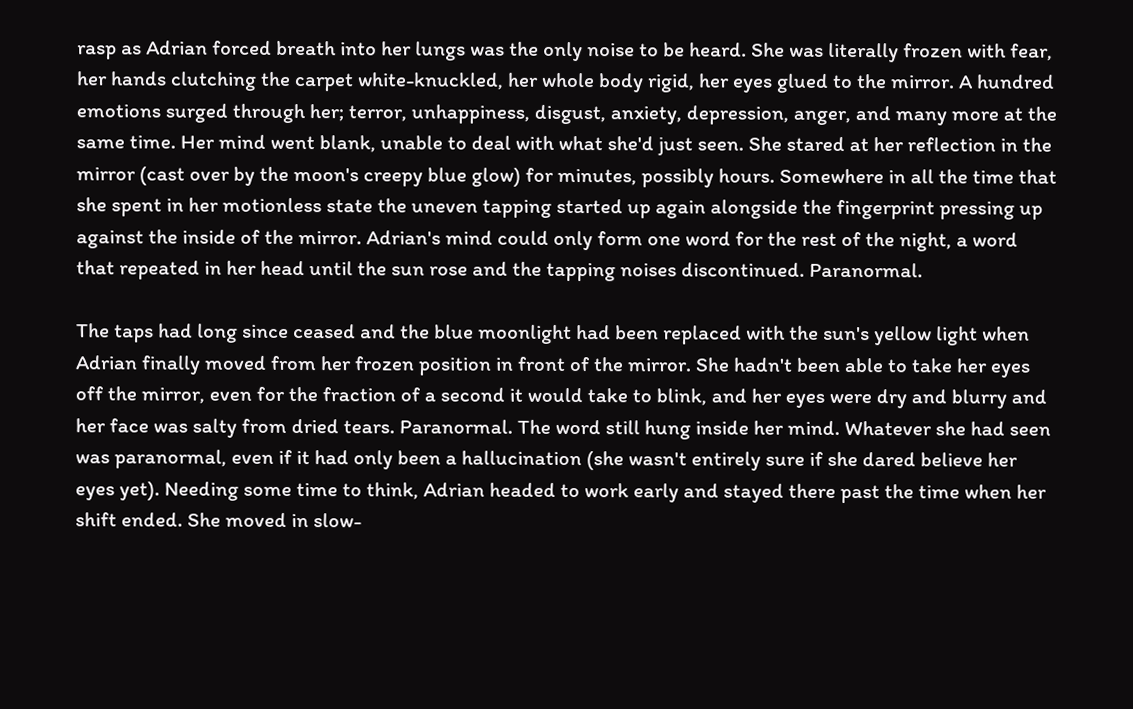rasp as Adrian forced breath into her lungs was the only noise to be heard. She was literally frozen with fear, her hands clutching the carpet white-knuckled, her whole body rigid, her eyes glued to the mirror. A hundred emotions surged through her; terror, unhappiness, disgust, anxiety, depression, anger, and many more at the same time. Her mind went blank, unable to deal with what she'd just seen. She stared at her reflection in the mirror (cast over by the moon's creepy blue glow) for minutes, possibly hours. Somewhere in all the time that she spent in her motionless state the uneven tapping started up again alongside the fingerprint pressing up against the inside of the mirror. Adrian's mind could only form one word for the rest of the night, a word that repeated in her head until the sun rose and the tapping noises discontinued. Paranormal.

The taps had long since ceased and the blue moonlight had been replaced with the sun's yellow light when Adrian finally moved from her frozen position in front of the mirror. She hadn't been able to take her eyes off the mirror, even for the fraction of a second it would take to blink, and her eyes were dry and blurry and her face was salty from dried tears. Paranormal. The word still hung inside her mind. Whatever she had seen was paranormal, even if it had only been a hallucination (she wasn't entirely sure if she dared believe her eyes yet). Needing some time to think, Adrian headed to work early and stayed there past the time when her shift ended. She moved in slow-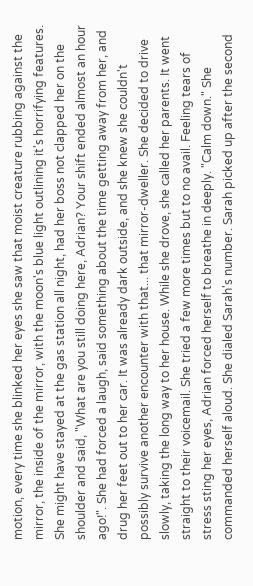motion, every time she blinked her eyes she saw that moist creature rubbing against the mirror, the inside of the mirror, with the moon's blue light outlining it's horrifying features. She might have stayed at the gas station all night, had her boss not clapped her on the shoulder and said, "What are you still doing here, Adrian? Your shift ended almost an hour ago!". She had forced a laugh, said something about the time getting away from her, and drug her feet out to her car. It was already dark outside, and she knew she couldn't possibly survive another encounter with that... that mirror-dweller. She decided to drive slowly, taking the long way to her house. While she drove, she called her parents. It went straight to their voicemail. She tried a few more times but to no avail. Feeling tears of stress sting her eyes, Adrian forced herself to breathe in deeply. "Calm down." She commanded herself aloud. She dialed Sarah's number. Sarah picked up after the second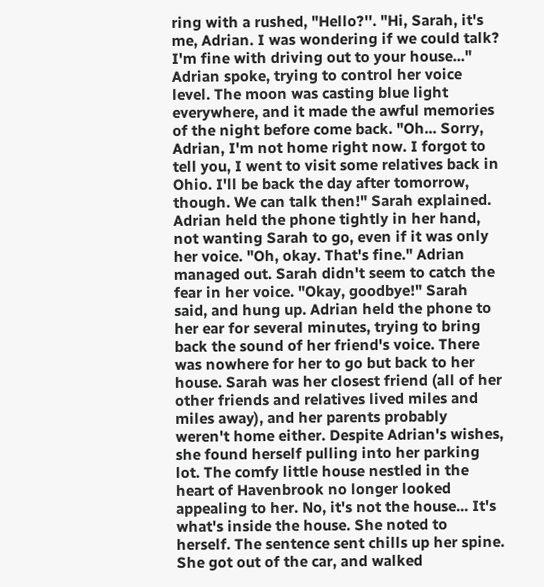ring with a rushed, "Hello?''. "Hi, Sarah, it's me, Adrian. I was wondering if we could talk? I'm fine with driving out to your house..." Adrian spoke, trying to control her voice level. The moon was casting blue light everywhere, and it made the awful memories of the night before come back. "Oh... Sorry, Adrian, I'm not home right now. I forgot to tell you, I went to visit some relatives back in Ohio. I'll be back the day after tomorrow, though. We can talk then!" Sarah explained. Adrian held the phone tightly in her hand, not wanting Sarah to go, even if it was only her voice. "Oh, okay. That's fine." Adrian managed out. Sarah didn't seem to catch the fear in her voice. "Okay, goodbye!" Sarah said, and hung up. Adrian held the phone to her ear for several minutes, trying to bring back the sound of her friend's voice. There was nowhere for her to go but back to her house. Sarah was her closest friend (all of her other friends and relatives lived miles and miles away), and her parents probably weren't home either. Despite Adrian's wishes, she found herself pulling into her parking lot. The comfy little house nestled in the heart of Havenbrook no longer looked appealing to her. No, it's not the house... It's what's inside the house. She noted to herself. The sentence sent chills up her spine. She got out of the car, and walked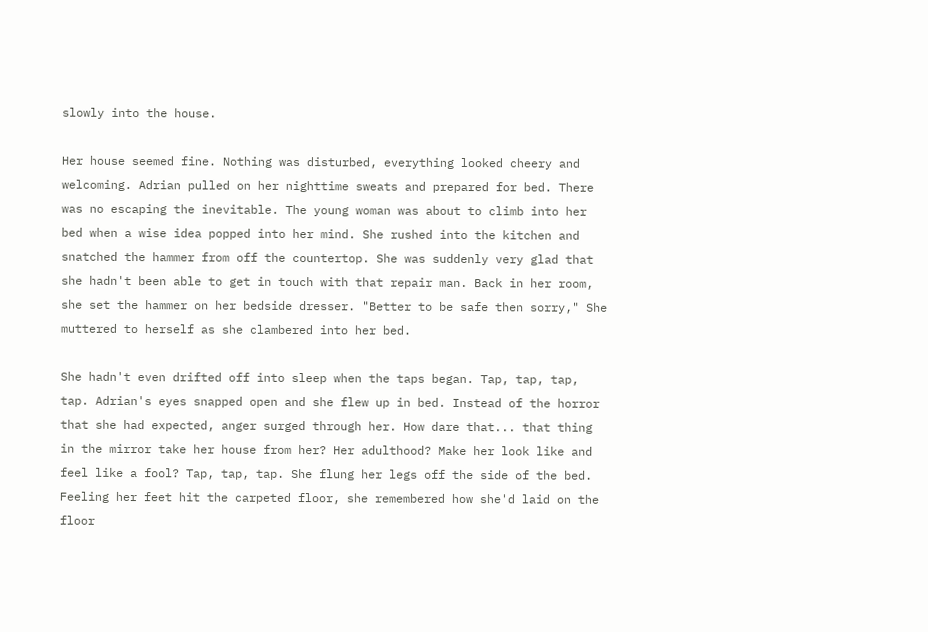slowly into the house.

Her house seemed fine. Nothing was disturbed, everything looked cheery and welcoming. Adrian pulled on her nighttime sweats and prepared for bed. There was no escaping the inevitable. The young woman was about to climb into her bed when a wise idea popped into her mind. She rushed into the kitchen and snatched the hammer from off the countertop. She was suddenly very glad that she hadn't been able to get in touch with that repair man. Back in her room, she set the hammer on her bedside dresser. "Better to be safe then sorry," She muttered to herself as she clambered into her bed.

She hadn't even drifted off into sleep when the taps began. Tap, tap, tap, tap. Adrian's eyes snapped open and she flew up in bed. Instead of the horror that she had expected, anger surged through her. How dare that... that thing in the mirror take her house from her? Her adulthood? Make her look like and feel like a fool? Tap, tap, tap. She flung her legs off the side of the bed. Feeling her feet hit the carpeted floor, she remembered how she'd laid on the floor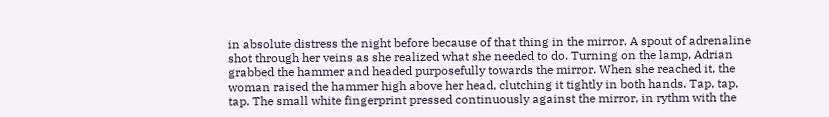in absolute distress the night before because of that thing in the mirror. A spout of adrenaline shot through her veins as she realized what she needed to do. Turning on the lamp, Adrian grabbed the hammer and headed purposefully towards the mirror. When she reached it, the woman raised the hammer high above her head, clutching it tightly in both hands. Tap, tap, tap. The small white fingerprint pressed continuously against the mirror, in rythm with the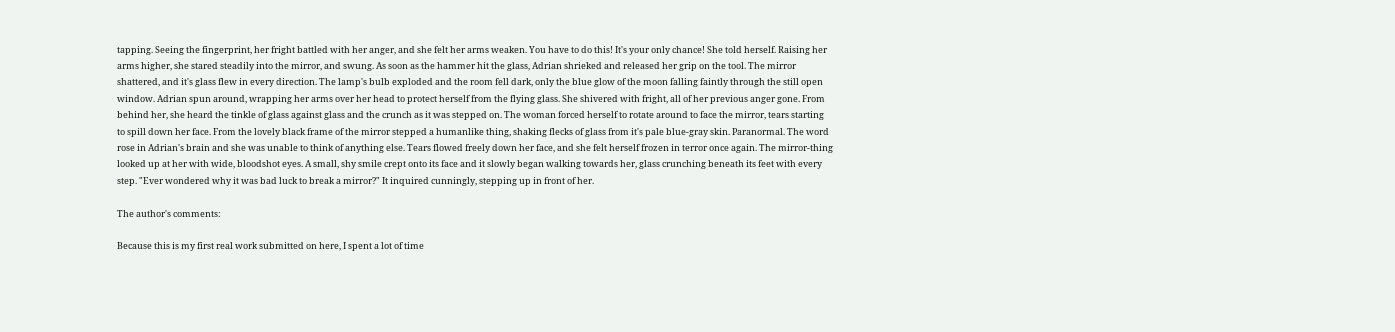tapping. Seeing the fingerprint, her fright battled with her anger, and she felt her arms weaken. You have to do this! It's your only chance! She told herself. Raising her arms higher, she stared steadily into the mirror, and swung. As soon as the hammer hit the glass, Adrian shrieked and released her grip on the tool. The mirror shattered, and it's glass flew in every direction. The lamp's bulb exploded and the room fell dark, only the blue glow of the moon falling faintly through the still open window. Adrian spun around, wrapping her arms over her head to protect herself from the flying glass. She shivered with fright, all of her previous anger gone. From behind her, she heard the tinkle of glass against glass and the crunch as it was stepped on. The woman forced herself to rotate around to face the mirror, tears starting to spill down her face. From the lovely black frame of the mirror stepped a humanlike thing, shaking flecks of glass from it's pale blue-gray skin. Paranormal. The word rose in Adrian's brain and she was unable to think of anything else. Tears flowed freely down her face, and she felt herself frozen in terror once again. The mirror-thing looked up at her with wide, bloodshot eyes. A small, shy smile crept onto its face and it slowly began walking towards her, glass crunching beneath its feet with every step. "Ever wondered why it was bad luck to break a mirror?" It inquired cunningly, stepping up in front of her.

The author's comments:

Because this is my first real work submitted on here, I spent a lot of time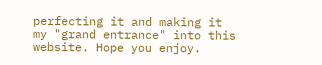perfecting it and making it my "grand entrance" into this website. Hope you enjoy.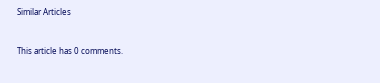Similar Articles


This article has 0 comments.